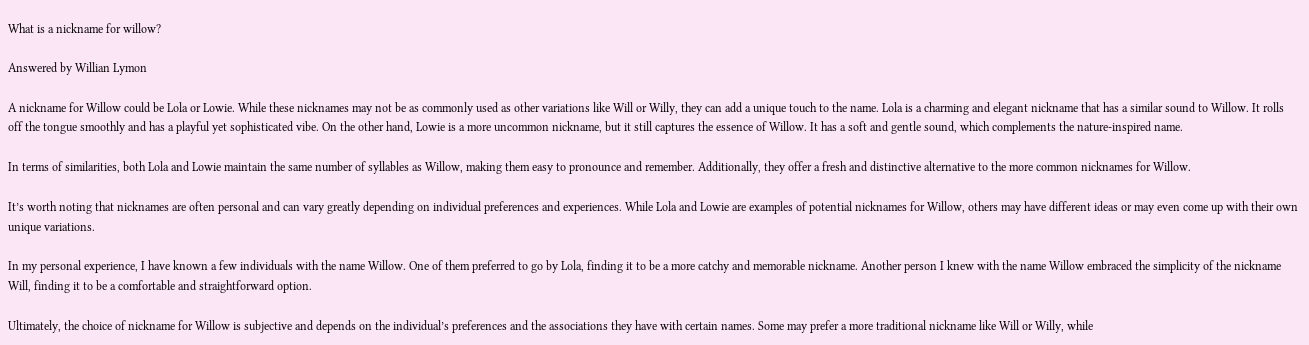What is a nickname for willow?

Answered by Willian Lymon

A nickname for Willow could be Lola or Lowie. While these nicknames may not be as commonly used as other variations like Will or Willy, they can add a unique touch to the name. Lola is a charming and elegant nickname that has a similar sound to Willow. It rolls off the tongue smoothly and has a playful yet sophisticated vibe. On the other hand, Lowie is a more uncommon nickname, but it still captures the essence of Willow. It has a soft and gentle sound, which complements the nature-inspired name.

In terms of similarities, both Lola and Lowie maintain the same number of syllables as Willow, making them easy to pronounce and remember. Additionally, they offer a fresh and distinctive alternative to the more common nicknames for Willow.

It’s worth noting that nicknames are often personal and can vary greatly depending on individual preferences and experiences. While Lola and Lowie are examples of potential nicknames for Willow, others may have different ideas or may even come up with their own unique variations.

In my personal experience, I have known a few individuals with the name Willow. One of them preferred to go by Lola, finding it to be a more catchy and memorable nickname. Another person I knew with the name Willow embraced the simplicity of the nickname Will, finding it to be a comfortable and straightforward option.

Ultimately, the choice of nickname for Willow is subjective and depends on the individual’s preferences and the associations they have with certain names. Some may prefer a more traditional nickname like Will or Willy, while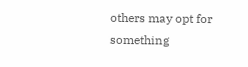others may opt for something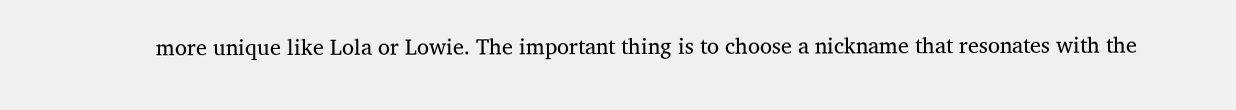more unique like Lola or Lowie. The important thing is to choose a nickname that resonates with the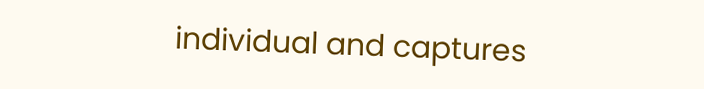individual and captures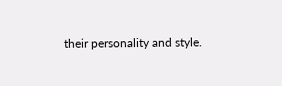their personality and style.